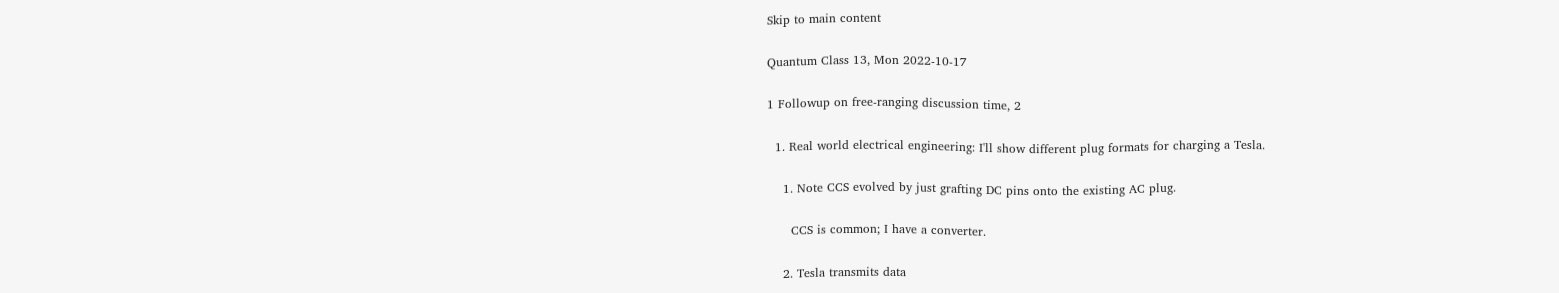Skip to main content

Quantum Class 13, Mon 2022-10-17

1 Followup on free-ranging discussion time, 2

  1. Real world electrical engineering: I'll show different plug formats for charging a Tesla.

    1. Note CCS evolved by just grafting DC pins onto the existing AC plug.

      CCS is common; I have a converter.

    2. Tesla transmits data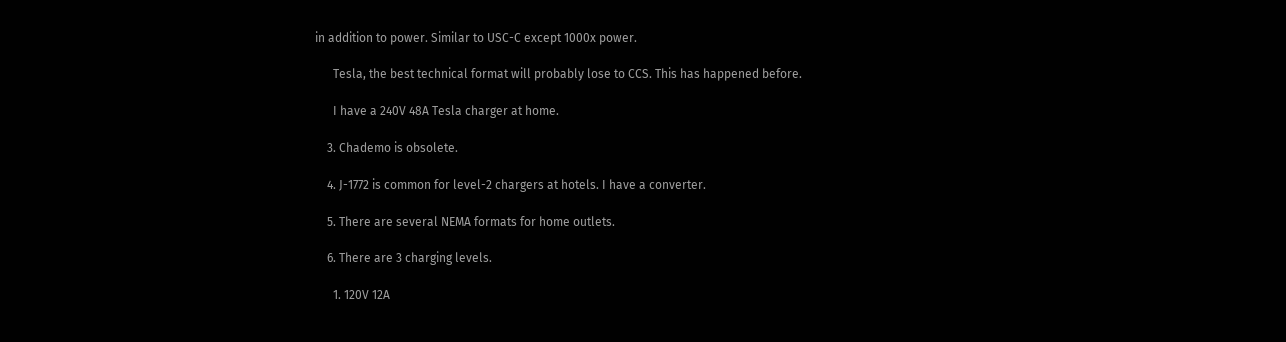in addition to power. Similar to USC-C except 1000x power.

      Tesla, the best technical format will probably lose to CCS. This has happened before.

      I have a 240V 48A Tesla charger at home.

    3. Chademo is obsolete.

    4. J-1772 is common for level-2 chargers at hotels. I have a converter.

    5. There are several NEMA formats for home outlets.

    6. There are 3 charging levels.

      1. 120V 12A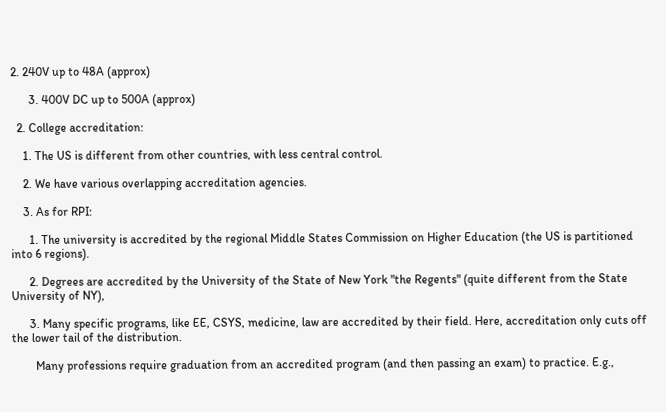2. 240V up to 48A (approx)

      3. 400V DC up to 500A (approx)

  2. College accreditation:

    1. The US is different from other countries, with less central control.

    2. We have various overlapping accreditation agencies.

    3. As for RPI:

      1. The university is accredited by the regional Middle States Commission on Higher Education (the US is partitioned into 6 regions).

      2. Degrees are accredited by the University of the State of New York "the Regents" (quite different from the State University of NY),

      3. Many specific programs, like EE, CSYS, medicine, law are accredited by their field. Here, accreditation only cuts off the lower tail of the distribution.

        Many professions require graduation from an accredited program (and then passing an exam) to practice. E.g.,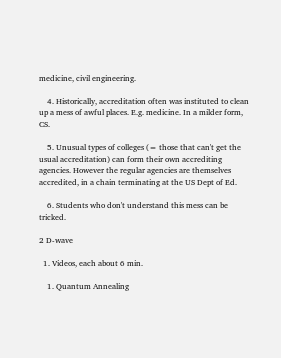medicine, civil engineering.

    4. Historically, accreditation often was instituted to clean up a mess of awful places. E.g. medicine. In a milder form, CS.

    5. Unusual types of colleges (= those that can't get the usual accreditation) can form their own accrediting agencies. However the regular agencies are themselves accredited, in a chain terminating at the US Dept of Ed.

    6. Students who don't understand this mess can be tricked.

2 D-wave

  1. Videos, each about 6 min.

    1. Quantum Annealing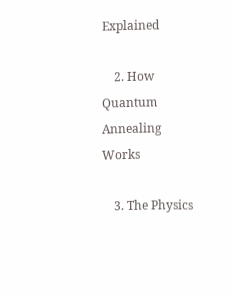Explained

    2. How Quantum Annealing Works

    3. The Physics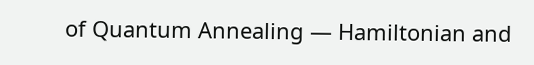of Quantum Annealing — Hamiltonian and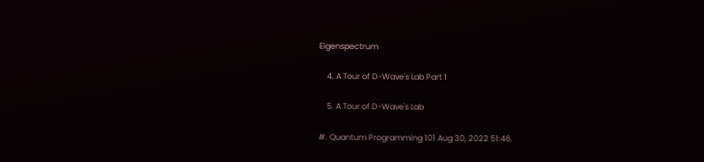Eigenspectrum

    4. A Tour of D-Wave's Lab Part 1

    5. A Tour of D-Wave's Lab

#. Quantum Programming 101 Aug 30, 2022 51:46.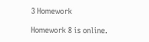3 Homework

Homework 8 is online.